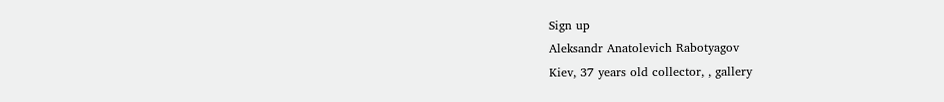Sign up
Aleksandr Anatolevich Rabotyagov
Kiev, 37 years old collector, , gallery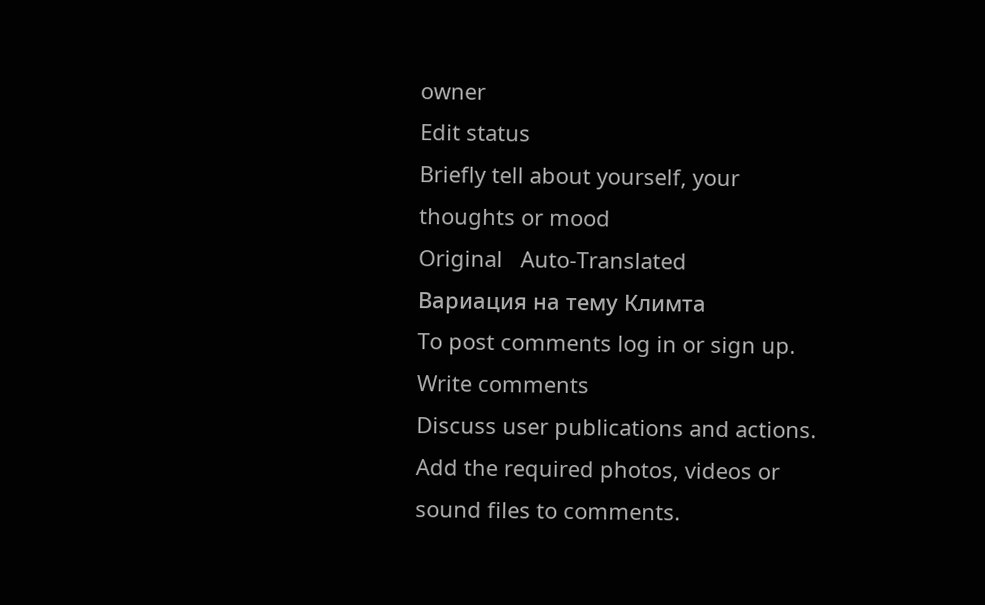owner
Edit status
Briefly tell about yourself, your thoughts or mood
Original   Auto-Translated
Вариация на тему Климта
To post comments log in or sign up.
Write comments
Discuss user publications and actions. Add the required photos, videos or sound files to comments.